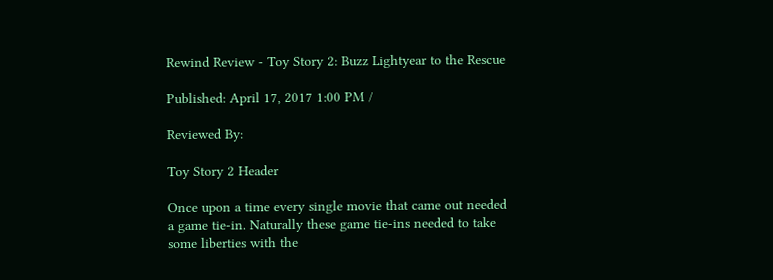Rewind Review - Toy Story 2: Buzz Lightyear to the Rescue

Published: April 17, 2017 1:00 PM /

Reviewed By:

Toy Story 2 Header

Once upon a time every single movie that came out needed a game tie-in. Naturally these game tie-ins needed to take some liberties with the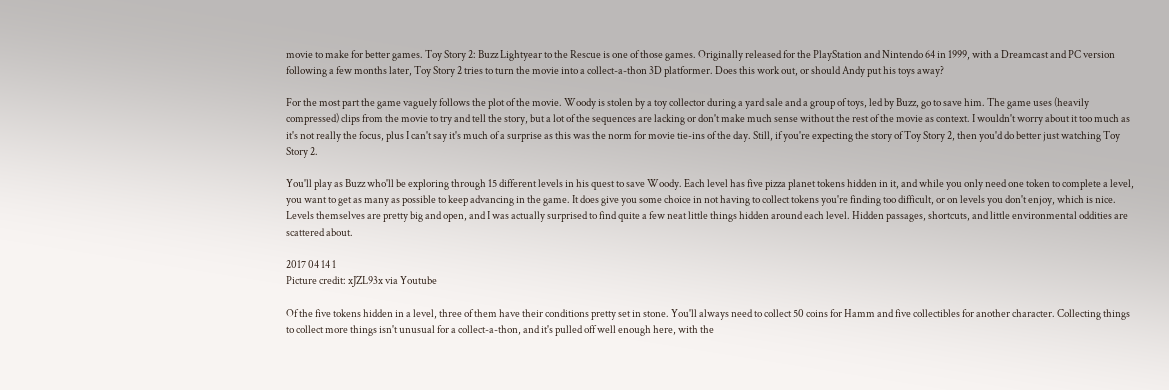movie to make for better games. Toy Story 2: Buzz Lightyear to the Rescue is one of those games. Originally released for the PlayStation and Nintendo 64 in 1999, with a Dreamcast and PC version following a few months later, Toy Story 2 tries to turn the movie into a collect-a-thon 3D platformer. Does this work out, or should Andy put his toys away?

For the most part the game vaguely follows the plot of the movie. Woody is stolen by a toy collector during a yard sale and a group of toys, led by Buzz, go to save him. The game uses (heavily compressed) clips from the movie to try and tell the story, but a lot of the sequences are lacking or don't make much sense without the rest of the movie as context. I wouldn't worry about it too much as it's not really the focus, plus I can't say it's much of a surprise as this was the norm for movie tie-ins of the day. Still, if you're expecting the story of Toy Story 2, then you'd do better just watching Toy Story 2.

You'll play as Buzz who'll be exploring through 15 different levels in his quest to save Woody. Each level has five pizza planet tokens hidden in it, and while you only need one token to complete a level, you want to get as many as possible to keep advancing in the game. It does give you some choice in not having to collect tokens you're finding too difficult, or on levels you don't enjoy, which is nice. Levels themselves are pretty big and open, and I was actually surprised to find quite a few neat little things hidden around each level. Hidden passages, shortcuts, and little environmental oddities are scattered about.

2017 04 14 1
Picture credit: xJZL93x via Youtube

Of the five tokens hidden in a level, three of them have their conditions pretty set in stone. You'll always need to collect 50 coins for Hamm and five collectibles for another character. Collecting things to collect more things isn't unusual for a collect-a-thon, and it's pulled off well enough here, with the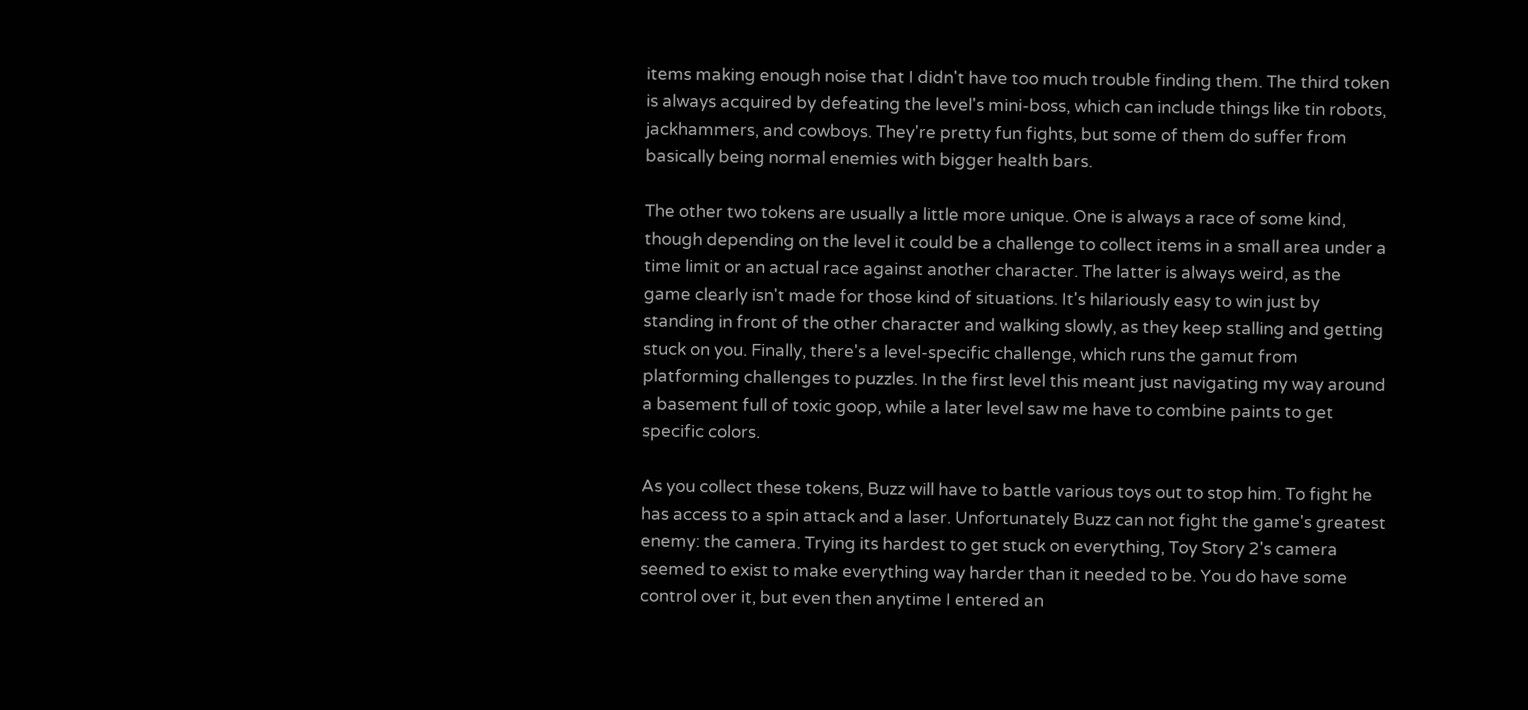items making enough noise that I didn't have too much trouble finding them. The third token is always acquired by defeating the level's mini-boss, which can include things like tin robots, jackhammers, and cowboys. They're pretty fun fights, but some of them do suffer from basically being normal enemies with bigger health bars.

The other two tokens are usually a little more unique. One is always a race of some kind, though depending on the level it could be a challenge to collect items in a small area under a time limit or an actual race against another character. The latter is always weird, as the game clearly isn't made for those kind of situations. It's hilariously easy to win just by standing in front of the other character and walking slowly, as they keep stalling and getting stuck on you. Finally, there's a level-specific challenge, which runs the gamut from platforming challenges to puzzles. In the first level this meant just navigating my way around a basement full of toxic goop, while a later level saw me have to combine paints to get specific colors.

As you collect these tokens, Buzz will have to battle various toys out to stop him. To fight he has access to a spin attack and a laser. Unfortunately Buzz can not fight the game's greatest enemy: the camera. Trying its hardest to get stuck on everything, Toy Story 2's camera seemed to exist to make everything way harder than it needed to be. You do have some control over it, but even then anytime I entered an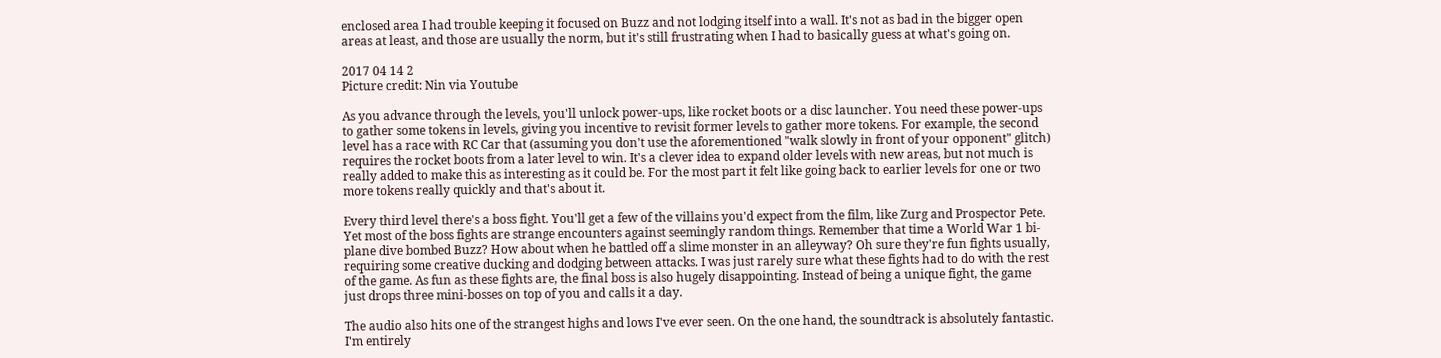enclosed area I had trouble keeping it focused on Buzz and not lodging itself into a wall. It's not as bad in the bigger open areas at least, and those are usually the norm, but it's still frustrating when I had to basically guess at what's going on.

2017 04 14 2
Picture credit: Nin via Youtube

As you advance through the levels, you'll unlock power-ups, like rocket boots or a disc launcher. You need these power-ups to gather some tokens in levels, giving you incentive to revisit former levels to gather more tokens. For example, the second level has a race with RC Car that (assuming you don't use the aforementioned "walk slowly in front of your opponent" glitch) requires the rocket boots from a later level to win. It's a clever idea to expand older levels with new areas, but not much is really added to make this as interesting as it could be. For the most part it felt like going back to earlier levels for one or two more tokens really quickly and that's about it.

Every third level there's a boss fight. You'll get a few of the villains you'd expect from the film, like Zurg and Prospector Pete. Yet most of the boss fights are strange encounters against seemingly random things. Remember that time a World War 1 bi-plane dive bombed Buzz? How about when he battled off a slime monster in an alleyway? Oh sure they're fun fights usually, requiring some creative ducking and dodging between attacks. I was just rarely sure what these fights had to do with the rest of the game. As fun as these fights are, the final boss is also hugely disappointing. Instead of being a unique fight, the game just drops three mini-bosses on top of you and calls it a day.

The audio also hits one of the strangest highs and lows I've ever seen. On the one hand, the soundtrack is absolutely fantastic. I'm entirely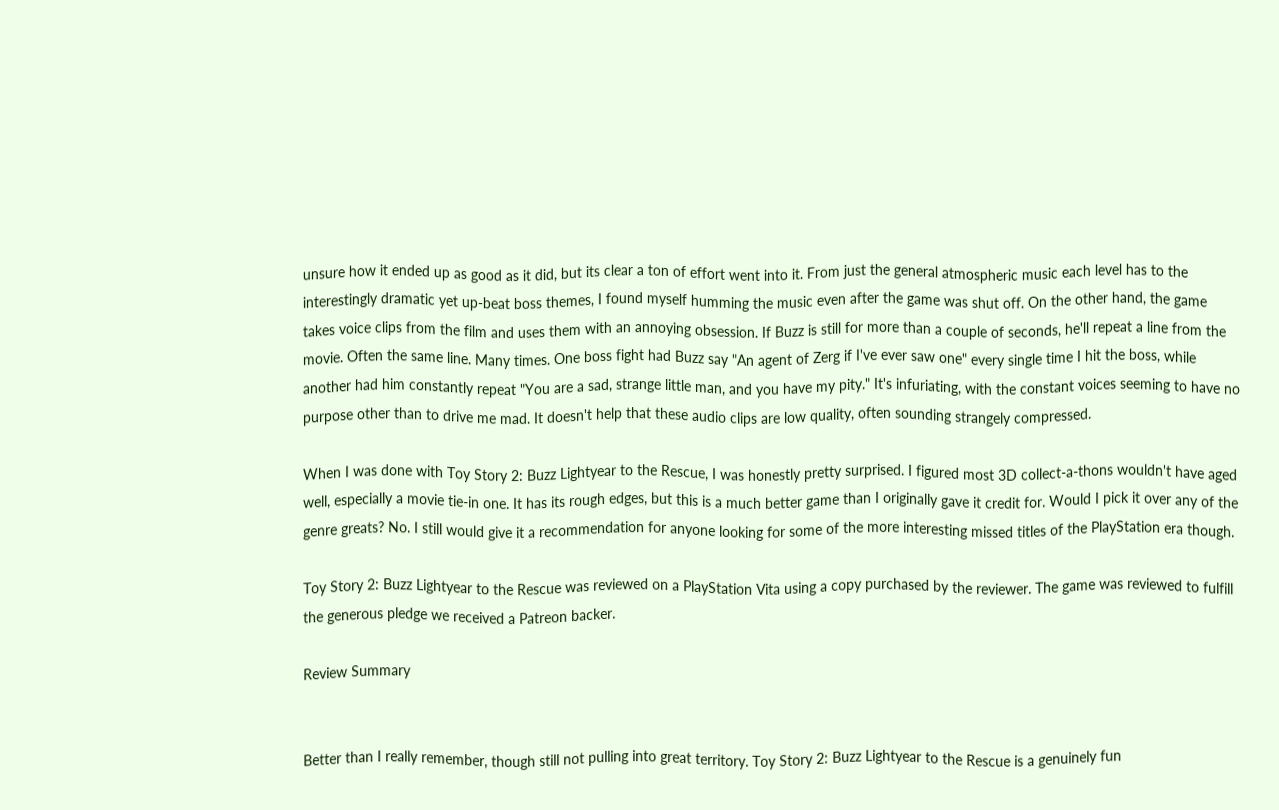unsure how it ended up as good as it did, but its clear a ton of effort went into it. From just the general atmospheric music each level has to the interestingly dramatic yet up-beat boss themes, I found myself humming the music even after the game was shut off. On the other hand, the game takes voice clips from the film and uses them with an annoying obsession. If Buzz is still for more than a couple of seconds, he'll repeat a line from the movie. Often the same line. Many times. One boss fight had Buzz say "An agent of Zerg if I've ever saw one" every single time I hit the boss, while another had him constantly repeat "You are a sad, strange little man, and you have my pity." It's infuriating, with the constant voices seeming to have no purpose other than to drive me mad. It doesn't help that these audio clips are low quality, often sounding strangely compressed.

When I was done with Toy Story 2: Buzz Lightyear to the Rescue, I was honestly pretty surprised. I figured most 3D collect-a-thons wouldn't have aged well, especially a movie tie-in one. It has its rough edges, but this is a much better game than I originally gave it credit for. Would I pick it over any of the genre greats? No. I still would give it a recommendation for anyone looking for some of the more interesting missed titles of the PlayStation era though.

Toy Story 2: Buzz Lightyear to the Rescue was reviewed on a PlayStation Vita using a copy purchased by the reviewer. The game was reviewed to fulfill the generous pledge we received a Patreon backer.

Review Summary


Better than I really remember, though still not pulling into great territory. Toy Story 2: Buzz Lightyear to the Rescue is a genuinely fun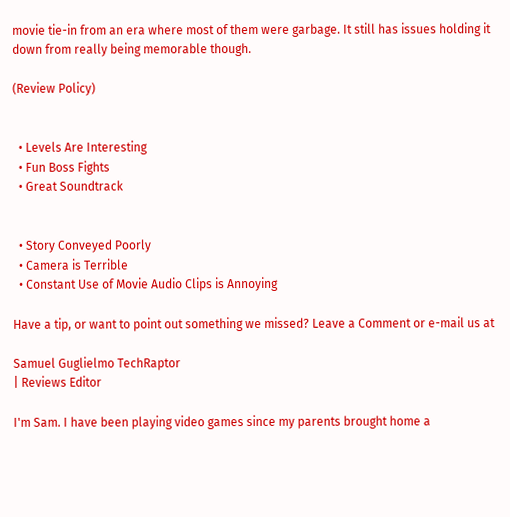movie tie-in from an era where most of them were garbage. It still has issues holding it down from really being memorable though.

(Review Policy)


  • Levels Are Interesting
  • Fun Boss Fights
  • Great Soundtrack


  • Story Conveyed Poorly
  • Camera is Terrible
  • Constant Use of Movie Audio Clips is Annoying

Have a tip, or want to point out something we missed? Leave a Comment or e-mail us at

Samuel Guglielmo TechRaptor
| Reviews Editor

I'm Sam. I have been playing video games since my parents brought home a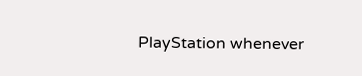PlayStation whenever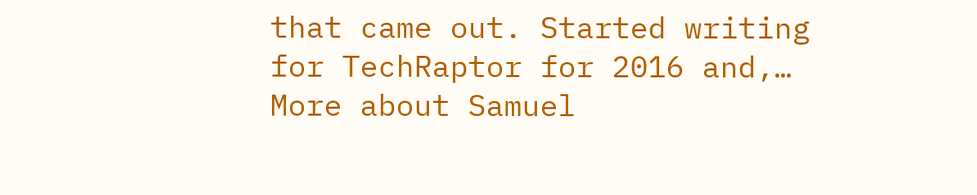that came out. Started writing for TechRaptor for 2016 and,… More about Samuel